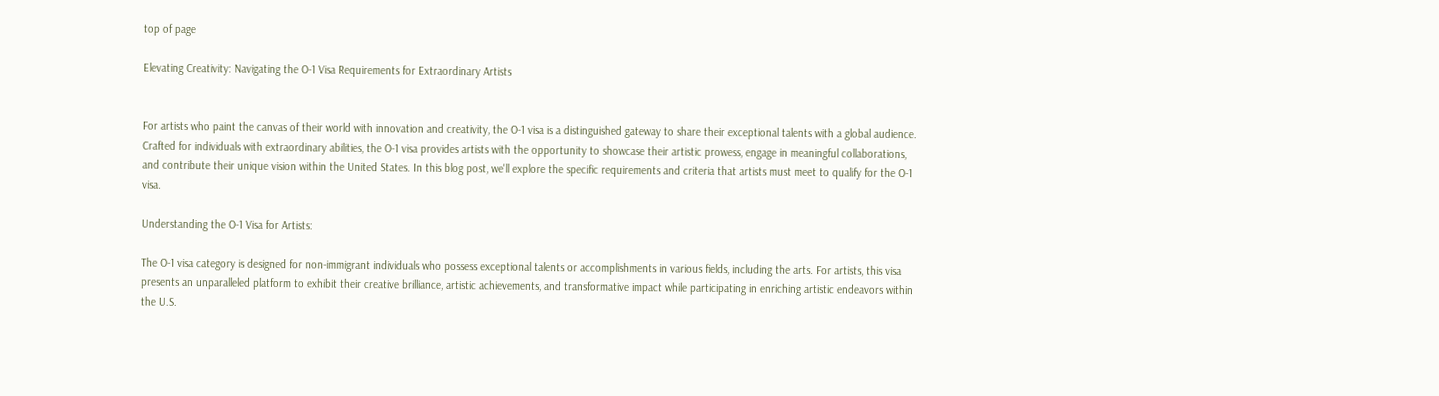top of page

Elevating Creativity: Navigating the O-1 Visa Requirements for Extraordinary Artists


For artists who paint the canvas of their world with innovation and creativity, the O-1 visa is a distinguished gateway to share their exceptional talents with a global audience. Crafted for individuals with extraordinary abilities, the O-1 visa provides artists with the opportunity to showcase their artistic prowess, engage in meaningful collaborations, and contribute their unique vision within the United States. In this blog post, we'll explore the specific requirements and criteria that artists must meet to qualify for the O-1 visa.

Understanding the O-1 Visa for Artists:

The O-1 visa category is designed for non-immigrant individuals who possess exceptional talents or accomplishments in various fields, including the arts. For artists, this visa presents an unparalleled platform to exhibit their creative brilliance, artistic achievements, and transformative impact while participating in enriching artistic endeavors within the U.S.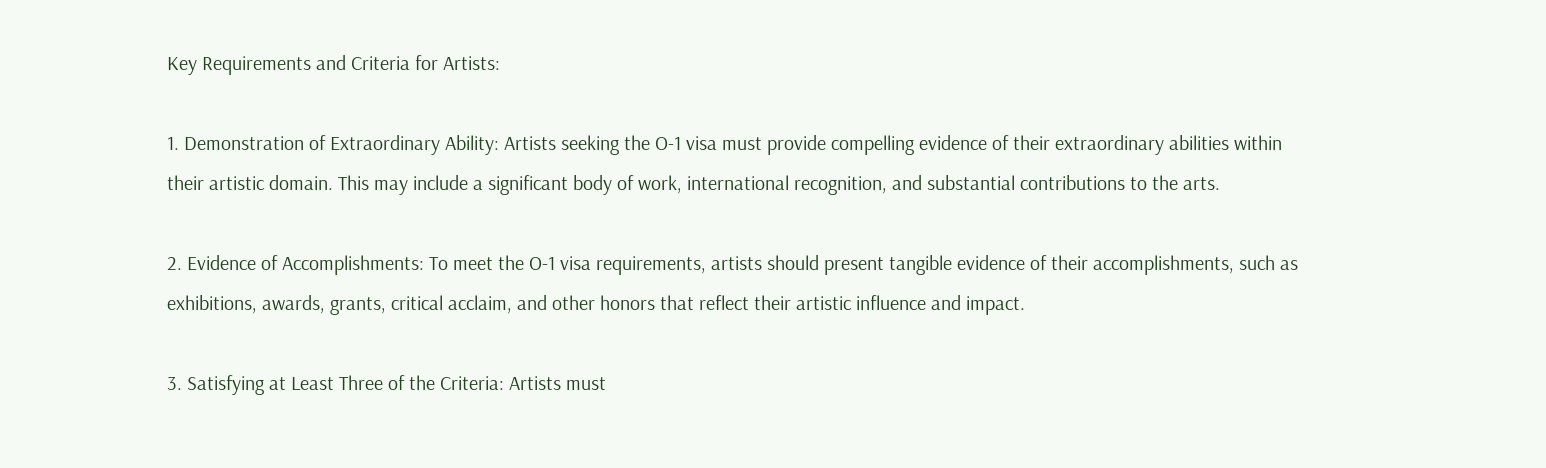Key Requirements and Criteria for Artists:

1. Demonstration of Extraordinary Ability: Artists seeking the O-1 visa must provide compelling evidence of their extraordinary abilities within their artistic domain. This may include a significant body of work, international recognition, and substantial contributions to the arts.

2. Evidence of Accomplishments: To meet the O-1 visa requirements, artists should present tangible evidence of their accomplishments, such as exhibitions, awards, grants, critical acclaim, and other honors that reflect their artistic influence and impact.

3. Satisfying at Least Three of the Criteria: Artists must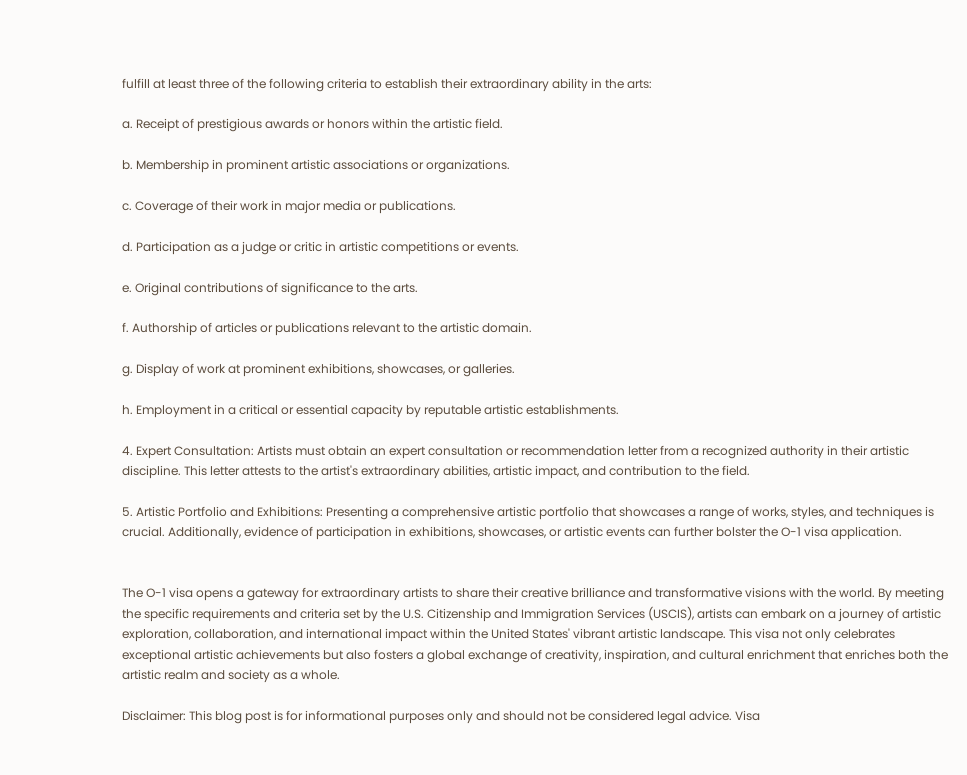fulfill at least three of the following criteria to establish their extraordinary ability in the arts:

a. Receipt of prestigious awards or honors within the artistic field.

b. Membership in prominent artistic associations or organizations.

c. Coverage of their work in major media or publications.

d. Participation as a judge or critic in artistic competitions or events.

e. Original contributions of significance to the arts.

f. Authorship of articles or publications relevant to the artistic domain.

g. Display of work at prominent exhibitions, showcases, or galleries.

h. Employment in a critical or essential capacity by reputable artistic establishments.

4. Expert Consultation: Artists must obtain an expert consultation or recommendation letter from a recognized authority in their artistic discipline. This letter attests to the artist's extraordinary abilities, artistic impact, and contribution to the field.

5. Artistic Portfolio and Exhibitions: Presenting a comprehensive artistic portfolio that showcases a range of works, styles, and techniques is crucial. Additionally, evidence of participation in exhibitions, showcases, or artistic events can further bolster the O-1 visa application.


The O-1 visa opens a gateway for extraordinary artists to share their creative brilliance and transformative visions with the world. By meeting the specific requirements and criteria set by the U.S. Citizenship and Immigration Services (USCIS), artists can embark on a journey of artistic exploration, collaboration, and international impact within the United States' vibrant artistic landscape. This visa not only celebrates exceptional artistic achievements but also fosters a global exchange of creativity, inspiration, and cultural enrichment that enriches both the artistic realm and society as a whole.

Disclaimer: This blog post is for informational purposes only and should not be considered legal advice. Visa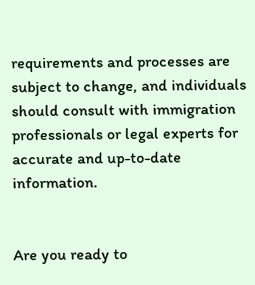requirements and processes are subject to change, and individuals should consult with immigration professionals or legal experts for accurate and up-to-date information.


Are you ready to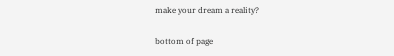make your dream a reality?

bottom of page